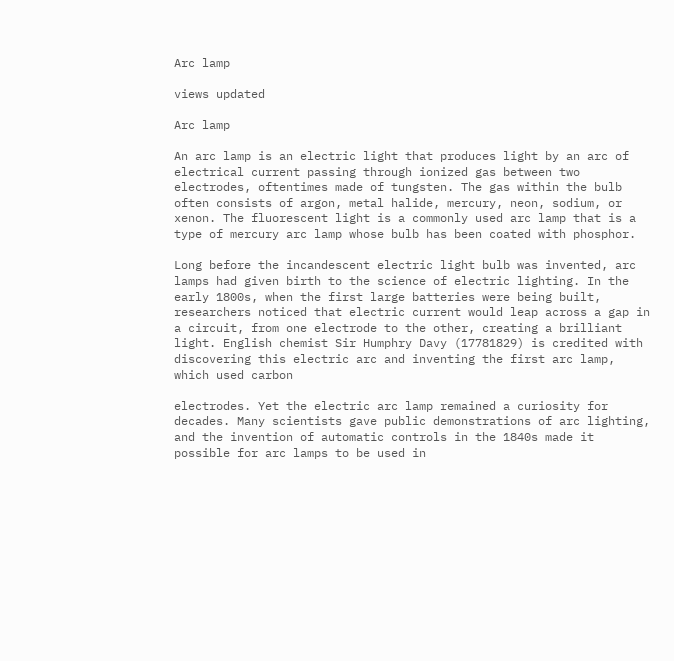Arc lamp

views updated

Arc lamp

An arc lamp is an electric light that produces light by an arc of electrical current passing through ionized gas between two electrodes, oftentimes made of tungsten. The gas within the bulb often consists of argon, metal halide, mercury, neon, sodium, or xenon. The fluorescent light is a commonly used arc lamp that is a type of mercury arc lamp whose bulb has been coated with phosphor.

Long before the incandescent electric light bulb was invented, arc lamps had given birth to the science of electric lighting. In the early 1800s, when the first large batteries were being built, researchers noticed that electric current would leap across a gap in a circuit, from one electrode to the other, creating a brilliant light. English chemist Sir Humphry Davy (17781829) is credited with discovering this electric arc and inventing the first arc lamp, which used carbon

electrodes. Yet the electric arc lamp remained a curiosity for decades. Many scientists gave public demonstrations of arc lighting, and the invention of automatic controls in the 1840s made it possible for arc lamps to be used in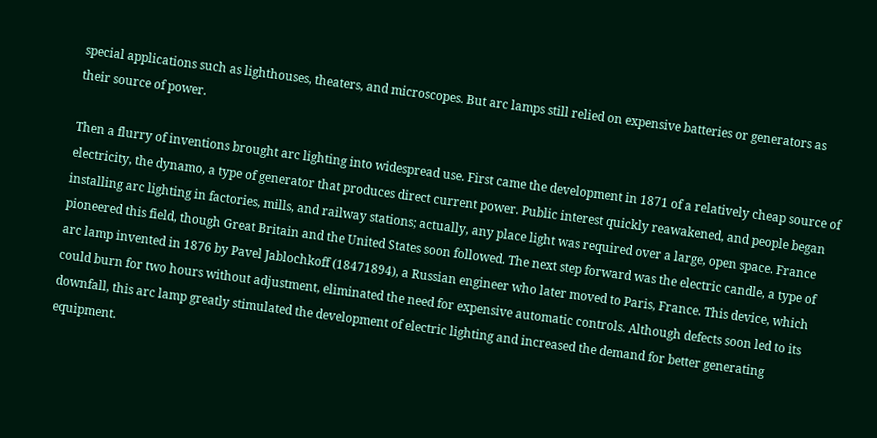special applications such as lighthouses, theaters, and microscopes. But arc lamps still relied on expensive batteries or generators as their source of power.

Then a flurry of inventions brought arc lighting into widespread use. First came the development in 1871 of a relatively cheap source of electricity, the dynamo, a type of generator that produces direct current power. Public interest quickly reawakened, and people began installing arc lighting in factories, mills, and railway stations; actually, any place light was required over a large, open space. France pioneered this field, though Great Britain and the United States soon followed. The next step forward was the electric candle, a type of arc lamp invented in 1876 by Pavel Jablochkoff (18471894), a Russian engineer who later moved to Paris, France. This device, which could burn for two hours without adjustment, eliminated the need for expensive automatic controls. Although defects soon led to its downfall, this arc lamp greatly stimulated the development of electric lighting and increased the demand for better generating equipment.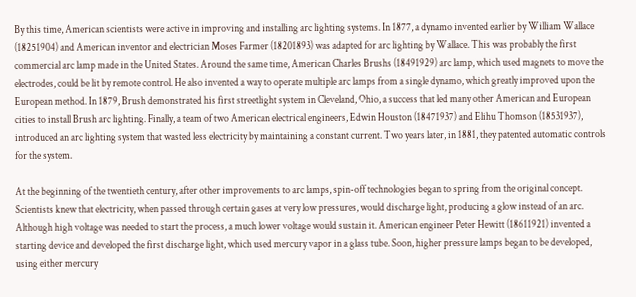By this time, American scientists were active in improving and installing arc lighting systems. In 1877, a dynamo invented earlier by William Wallace (18251904) and American inventor and electrician Moses Farmer (18201893) was adapted for arc lighting by Wallace. This was probably the first commercial arc lamp made in the United States. Around the same time, American Charles Brushs (18491929) arc lamp, which used magnets to move the electrodes, could be lit by remote control. He also invented a way to operate multiple arc lamps from a single dynamo, which greatly improved upon the European method. In 1879, Brush demonstrated his first streetlight system in Cleveland, Ohio, a success that led many other American and European cities to install Brush arc lighting. Finally, a team of two American electrical engineers, Edwin Houston (18471937) and Elihu Thomson (18531937), introduced an arc lighting system that wasted less electricity by maintaining a constant current. Two years later, in 1881, they patented automatic controls for the system.

At the beginning of the twentieth century, after other improvements to arc lamps, spin-off technologies began to spring from the original concept. Scientists knew that electricity, when passed through certain gases at very low pressures, would discharge light, producing a glow instead of an arc. Although high voltage was needed to start the process, a much lower voltage would sustain it. American engineer Peter Hewitt (18611921) invented a starting device and developed the first discharge light, which used mercury vapor in a glass tube. Soon, higher pressure lamps began to be developed, using either mercury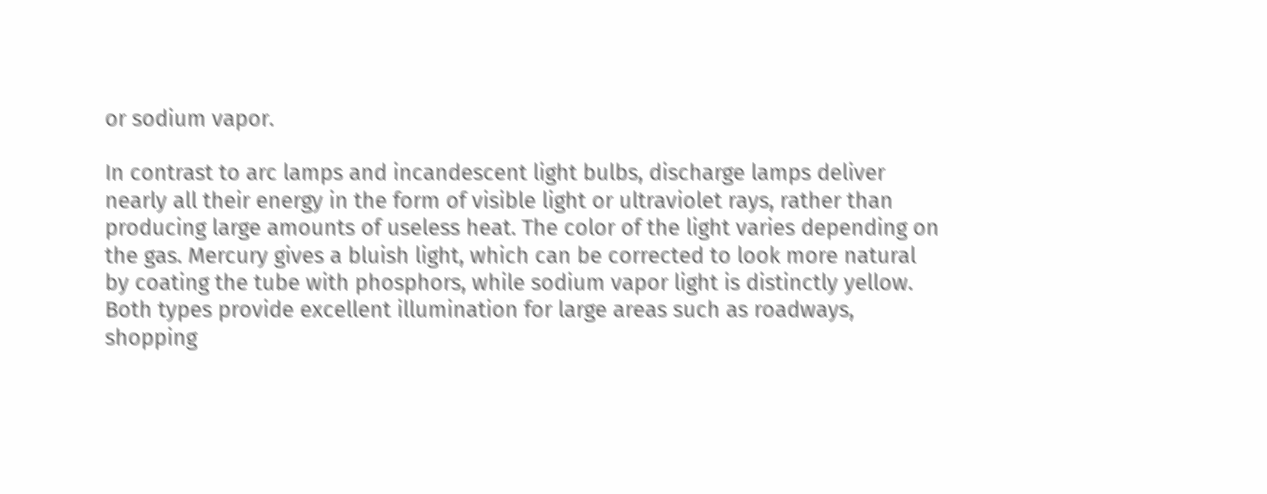or sodium vapor.

In contrast to arc lamps and incandescent light bulbs, discharge lamps deliver nearly all their energy in the form of visible light or ultraviolet rays, rather than producing large amounts of useless heat. The color of the light varies depending on the gas. Mercury gives a bluish light, which can be corrected to look more natural by coating the tube with phosphors, while sodium vapor light is distinctly yellow. Both types provide excellent illumination for large areas such as roadways, shopping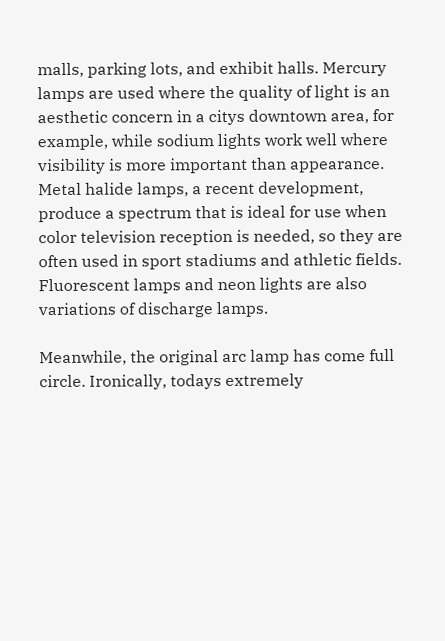malls, parking lots, and exhibit halls. Mercury lamps are used where the quality of light is an aesthetic concern in a citys downtown area, for example, while sodium lights work well where visibility is more important than appearance. Metal halide lamps, a recent development, produce a spectrum that is ideal for use when color television reception is needed, so they are often used in sport stadiums and athletic fields. Fluorescent lamps and neon lights are also variations of discharge lamps.

Meanwhile, the original arc lamp has come full circle. Ironically, todays extremely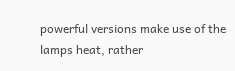powerful versions make use of the lamps heat, rather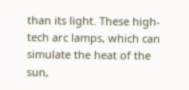than its light. These high-tech arc lamps, which can simulate the heat of the sun,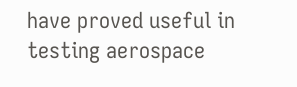have proved useful in testing aerospace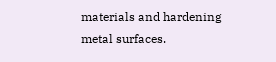materials and hardening metal surfaces.